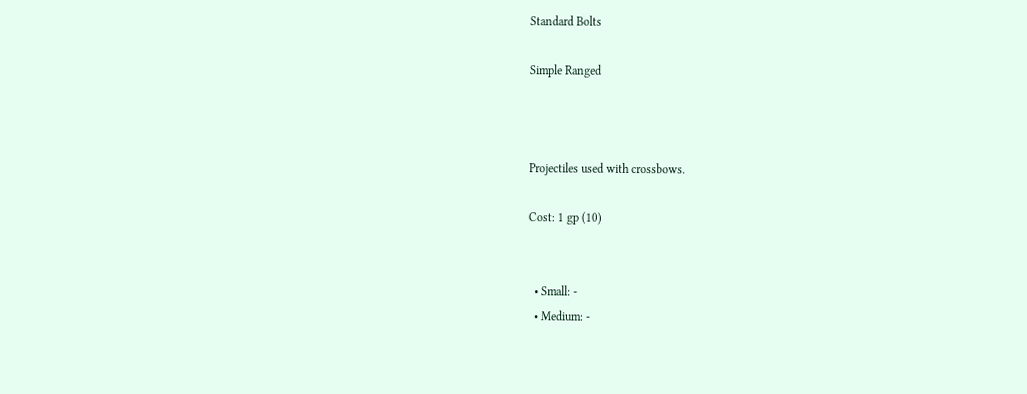Standard Bolts

Simple Ranged



Projectiles used with crossbows.

Cost: 1 gp (10)


  • Small: -
  • Medium: -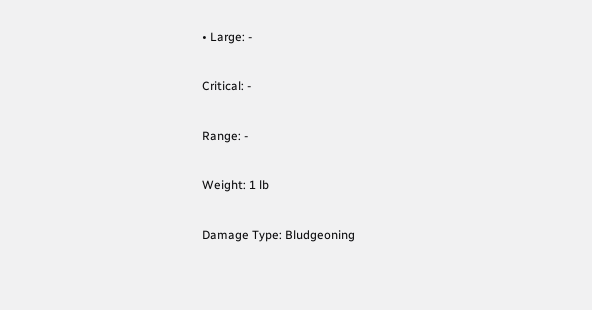• Large: -

Critical: -

Range: -

Weight: 1 lb

Damage Type: Bludgeoning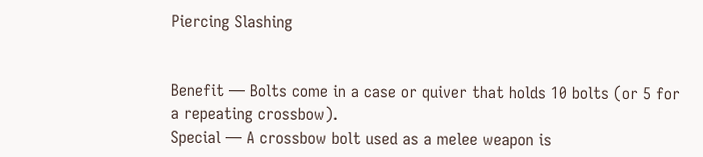Piercing Slashing


Benefit — Bolts come in a case or quiver that holds 10 bolts (or 5 for a repeating crossbow).
Special — A crossbow bolt used as a melee weapon is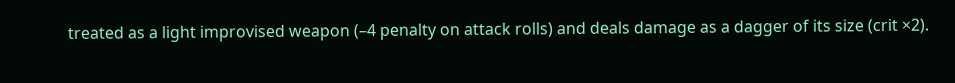treated as a light improvised weapon (–4 penalty on attack rolls) and deals damage as a dagger of its size (crit ×2).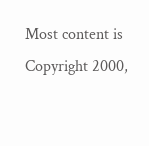Most content is Copyright 2000,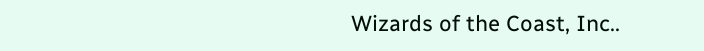Wizards of the Coast, Inc..